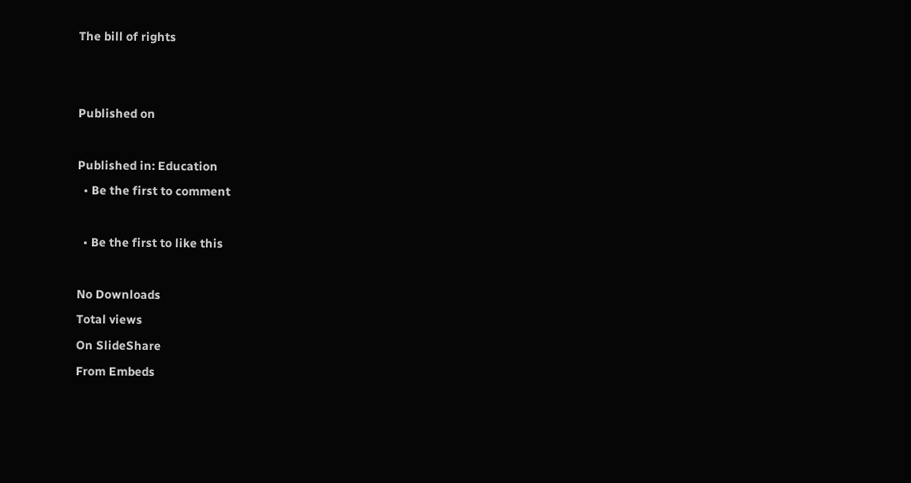The bill of rights


Published on

Published in: Education
  • Be the first to comment

  • Be the first to like this

No Downloads
Total views
On SlideShare
From Embeds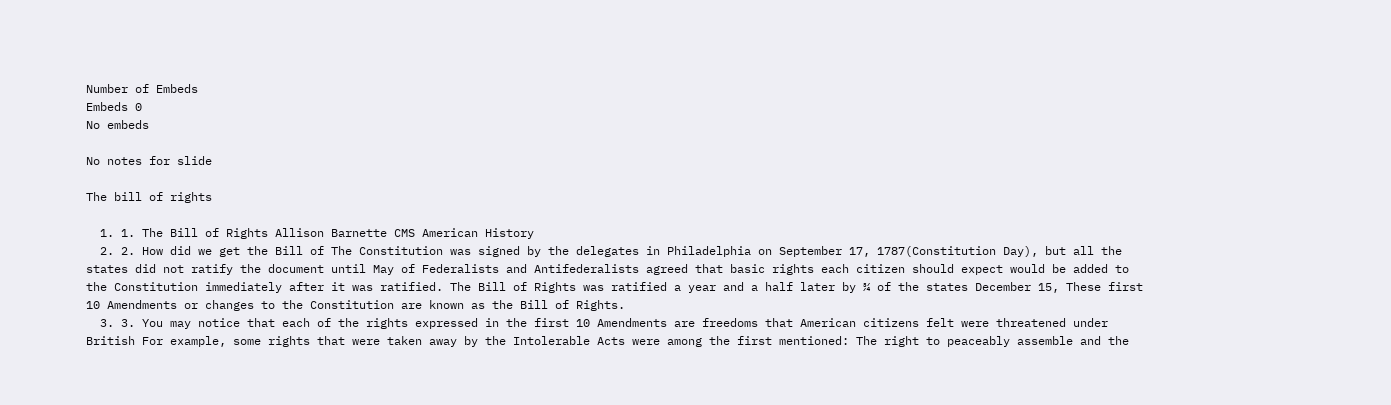Number of Embeds
Embeds 0
No embeds

No notes for slide

The bill of rights

  1. 1. The Bill of Rights Allison Barnette CMS American History
  2. 2. How did we get the Bill of The Constitution was signed by the delegates in Philadelphia on September 17, 1787(Constitution Day), but all the states did not ratify the document until May of Federalists and Antifederalists agreed that basic rights each citizen should expect would be added to the Constitution immediately after it was ratified. The Bill of Rights was ratified a year and a half later by ¾ of the states December 15, These first 10 Amendments or changes to the Constitution are known as the Bill of Rights.
  3. 3. You may notice that each of the rights expressed in the first 10 Amendments are freedoms that American citizens felt were threatened under British For example, some rights that were taken away by the Intolerable Acts were among the first mentioned: The right to peaceably assemble and the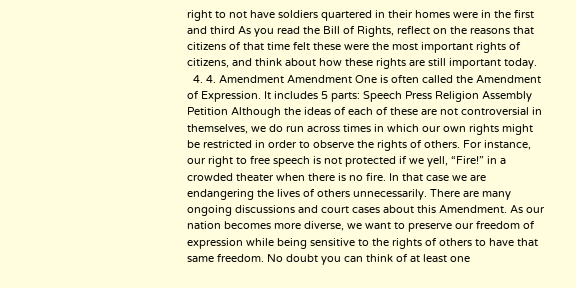right to not have soldiers quartered in their homes were in the first and third As you read the Bill of Rights, reflect on the reasons that citizens of that time felt these were the most important rights of citizens, and think about how these rights are still important today.
  4. 4. Amendment Amendment One is often called the Amendment of Expression. It includes 5 parts: Speech Press Religion Assembly Petition Although the ideas of each of these are not controversial in themselves, we do run across times in which our own rights might be restricted in order to observe the rights of others. For instance, our right to free speech is not protected if we yell, “Fire!” in a crowded theater when there is no fire. In that case we are endangering the lives of others unnecessarily. There are many ongoing discussions and court cases about this Amendment. As our nation becomes more diverse, we want to preserve our freedom of expression while being sensitive to the rights of others to have that same freedom. No doubt you can think of at least one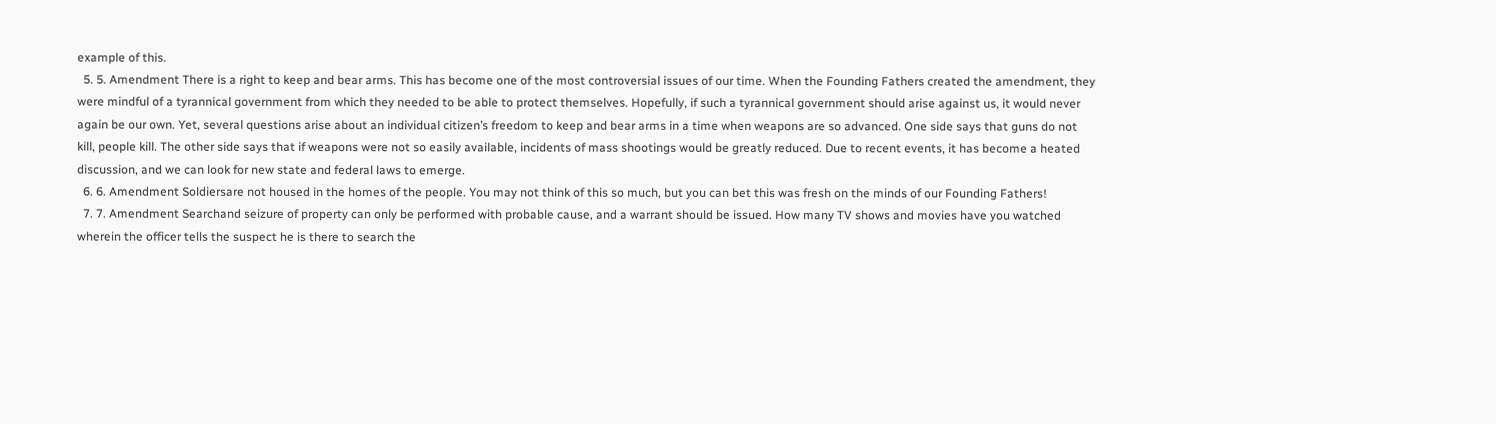example of this.
  5. 5. Amendment There is a right to keep and bear arms. This has become one of the most controversial issues of our time. When the Founding Fathers created the amendment, they were mindful of a tyrannical government from which they needed to be able to protect themselves. Hopefully, if such a tyrannical government should arise against us, it would never again be our own. Yet, several questions arise about an individual citizen’s freedom to keep and bear arms in a time when weapons are so advanced. One side says that guns do not kill, people kill. The other side says that if weapons were not so easily available, incidents of mass shootings would be greatly reduced. Due to recent events, it has become a heated discussion, and we can look for new state and federal laws to emerge.
  6. 6. Amendment Soldiersare not housed in the homes of the people. You may not think of this so much, but you can bet this was fresh on the minds of our Founding Fathers!
  7. 7. Amendment Searchand seizure of property can only be performed with probable cause, and a warrant should be issued. How many TV shows and movies have you watched wherein the officer tells the suspect he is there to search the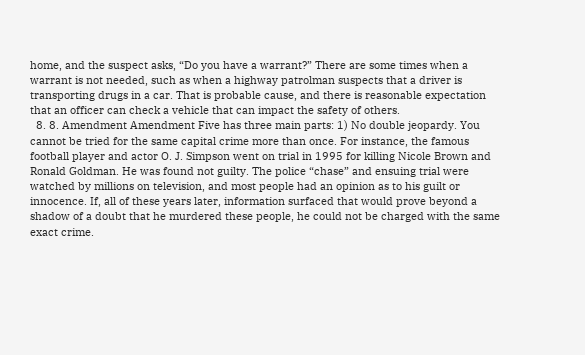home, and the suspect asks, “Do you have a warrant?” There are some times when a warrant is not needed, such as when a highway patrolman suspects that a driver is transporting drugs in a car. That is probable cause, and there is reasonable expectation that an officer can check a vehicle that can impact the safety of others.
  8. 8. Amendment Amendment Five has three main parts: 1) No double jeopardy. You cannot be tried for the same capital crime more than once. For instance, the famous football player and actor O. J. Simpson went on trial in 1995 for killing Nicole Brown and Ronald Goldman. He was found not guilty. The police “chase” and ensuing trial were watched by millions on television, and most people had an opinion as to his guilt or innocence. If, all of these years later, information surfaced that would prove beyond a shadow of a doubt that he murdered these people, he could not be charged with the same exact crime.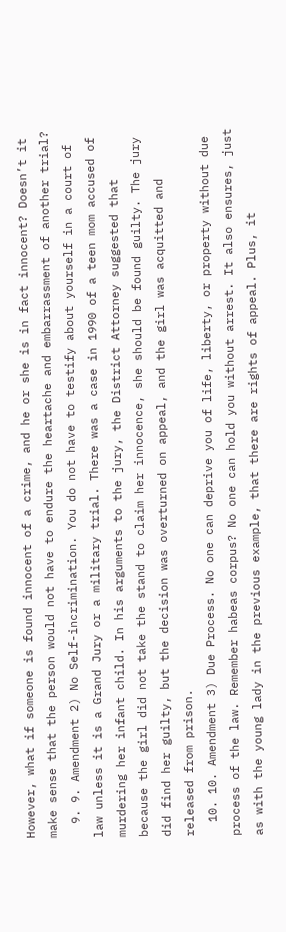However, what if someone is found innocent of a crime, and he or she is in fact innocent? Doesn’t it make sense that the person would not have to endure the heartache and embarrassment of another trial?
  9. 9. Amendment 2) No Self-incrimination. You do not have to testify about yourself in a court of law unless it is a Grand Jury or a military trial. There was a case in 1990 of a teen mom accused of murdering her infant child. In his arguments to the jury, the District Attorney suggested that because the girl did not take the stand to claim her innocence, she should be found guilty. The jury did find her guilty, but the decision was overturned on appeal, and the girl was acquitted and released from prison.
  10. 10. Amendment 3) Due Process. No one can deprive you of life, liberty, or property without due process of the law. Remember habeas corpus? No one can hold you without arrest. It also ensures, just as with the young lady in the previous example, that there are rights of appeal. Plus, it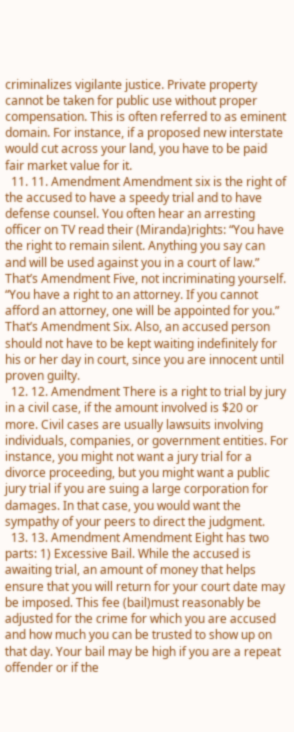criminalizes vigilante justice. Private property cannot be taken for public use without proper compensation. This is often referred to as eminent domain. For instance, if a proposed new interstate would cut across your land, you have to be paid fair market value for it.
  11. 11. Amendment Amendment six is the right of the accused to have a speedy trial and to have defense counsel. You often hear an arresting officer on TV read their (Miranda)rights: “You have the right to remain silent. Anything you say can and will be used against you in a court of law.” That’s Amendment Five, not incriminating yourself. “You have a right to an attorney. If you cannot afford an attorney, one will be appointed for you.” That’s Amendment Six. Also, an accused person should not have to be kept waiting indefinitely for his or her day in court, since you are innocent until proven guilty.
  12. 12. Amendment There is a right to trial by jury in a civil case, if the amount involved is $20 or more. Civil cases are usually lawsuits involving individuals, companies, or government entities. For instance, you might not want a jury trial for a divorce proceeding, but you might want a public jury trial if you are suing a large corporation for damages. In that case, you would want the sympathy of your peers to direct the judgment.
  13. 13. Amendment Amendment Eight has two parts: 1) Excessive Bail. While the accused is awaiting trial, an amount of money that helps ensure that you will return for your court date may be imposed. This fee (bail)must reasonably be adjusted for the crime for which you are accused and how much you can be trusted to show up on that day. Your bail may be high if you are a repeat offender or if the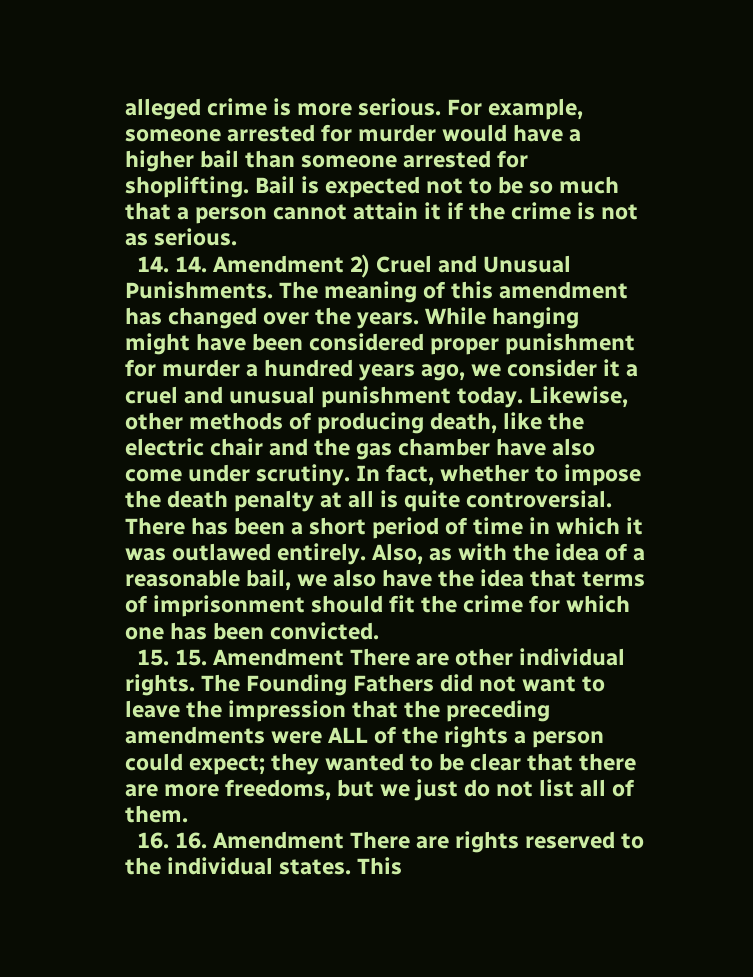alleged crime is more serious. For example, someone arrested for murder would have a higher bail than someone arrested for shoplifting. Bail is expected not to be so much that a person cannot attain it if the crime is not as serious.
  14. 14. Amendment 2) Cruel and Unusual Punishments. The meaning of this amendment has changed over the years. While hanging might have been considered proper punishment for murder a hundred years ago, we consider it a cruel and unusual punishment today. Likewise, other methods of producing death, like the electric chair and the gas chamber have also come under scrutiny. In fact, whether to impose the death penalty at all is quite controversial. There has been a short period of time in which it was outlawed entirely. Also, as with the idea of a reasonable bail, we also have the idea that terms of imprisonment should fit the crime for which one has been convicted.
  15. 15. Amendment There are other individual rights. The Founding Fathers did not want to leave the impression that the preceding amendments were ALL of the rights a person could expect; they wanted to be clear that there are more freedoms, but we just do not list all of them.
  16. 16. Amendment There are rights reserved to the individual states. This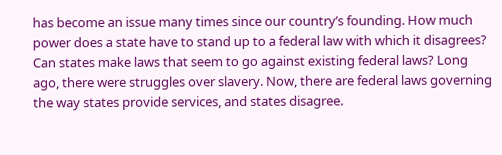has become an issue many times since our country’s founding. How much power does a state have to stand up to a federal law with which it disagrees? Can states make laws that seem to go against existing federal laws? Long ago, there were struggles over slavery. Now, there are federal laws governing the way states provide services, and states disagree.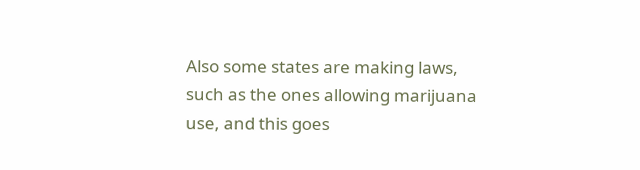Also some states are making laws, such as the ones allowing marijuana use, and this goes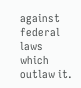against federal laws which outlaw it.